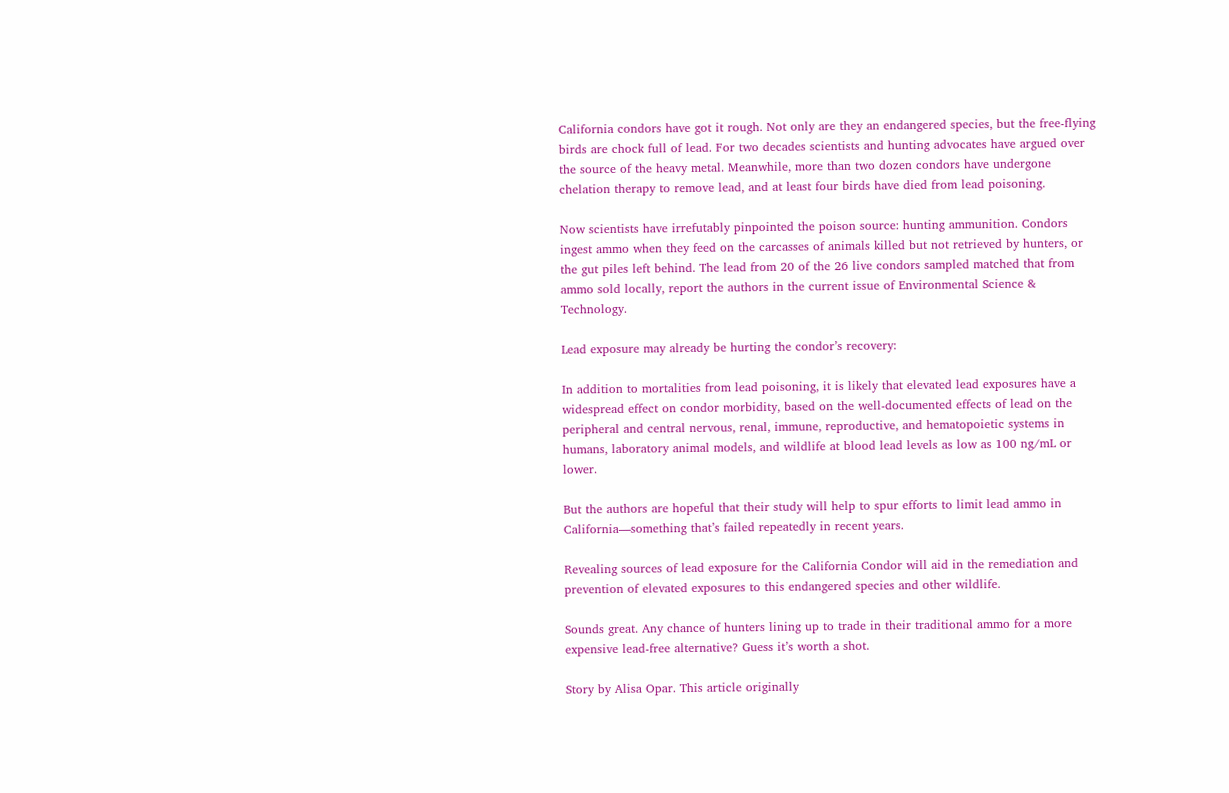California condors have got it rough. Not only are they an endangered species, but the free-flying birds are chock full of lead. For two decades scientists and hunting advocates have argued over the source of the heavy metal. Meanwhile, more than two dozen condors have undergone chelation therapy to remove lead, and at least four birds have died from lead poisoning.

Now scientists have irrefutably pinpointed the poison source: hunting ammunition. Condors ingest ammo when they feed on the carcasses of animals killed but not retrieved by hunters, or the gut piles left behind. The lead from 20 of the 26 live condors sampled matched that from ammo sold locally, report the authors in the current issue of Environmental Science & Technology.

Lead exposure may already be hurting the condor’s recovery:

In addition to mortalities from lead poisoning, it is likely that elevated lead exposures have a widespread effect on condor morbidity, based on the well-documented effects of lead on the peripheral and central nervous, renal, immune, reproductive, and hematopoietic systems in humans, laboratory animal models, and wildlife at blood lead levels as low as 100 ng/mL or lower.

But the authors are hopeful that their study will help to spur efforts to limit lead ammo in California—something that’s failed repeatedly in recent years.

Revealing sources of lead exposure for the California Condor will aid in the remediation and prevention of elevated exposures to this endangered species and other wildlife.

Sounds great. Any chance of hunters lining up to trade in their traditional ammo for a more expensive lead-free alternative? Guess it’s worth a shot.

Story by Alisa Opar. This article originally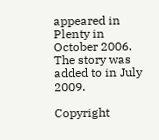appeared in Plenty in October 2006. The story was added to in July 2009.

Copyright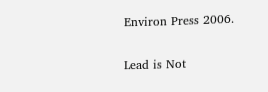Environ Press 2006.

Lead is Not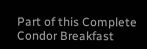Part of this Complete Condor Breakfast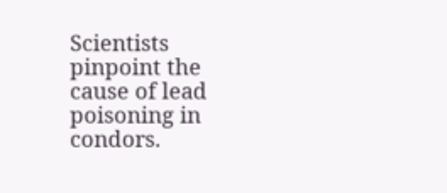Scientists pinpoint the cause of lead poisoning in condors.